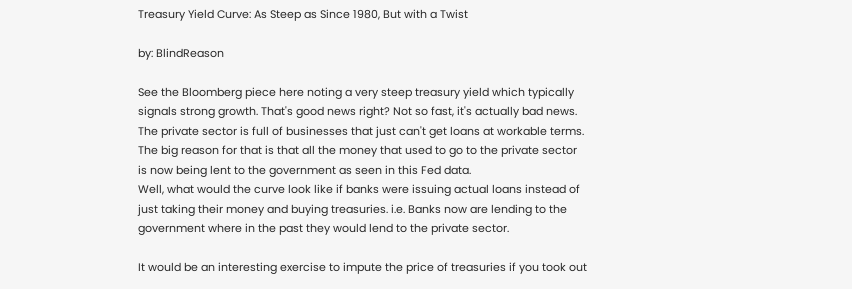Treasury Yield Curve: As Steep as Since 1980, But with a Twist

by: BlindReason

See the Bloomberg piece here noting a very steep treasury yield which typically signals strong growth. That's good news right? Not so fast, it's actually bad news.
The private sector is full of businesses that just can't get loans at workable terms. The big reason for that is that all the money that used to go to the private sector is now being lent to the government as seen in this Fed data.
Well, what would the curve look like if banks were issuing actual loans instead of just taking their money and buying treasuries. i.e. Banks now are lending to the government where in the past they would lend to the private sector.

It would be an interesting exercise to impute the price of treasuries if you took out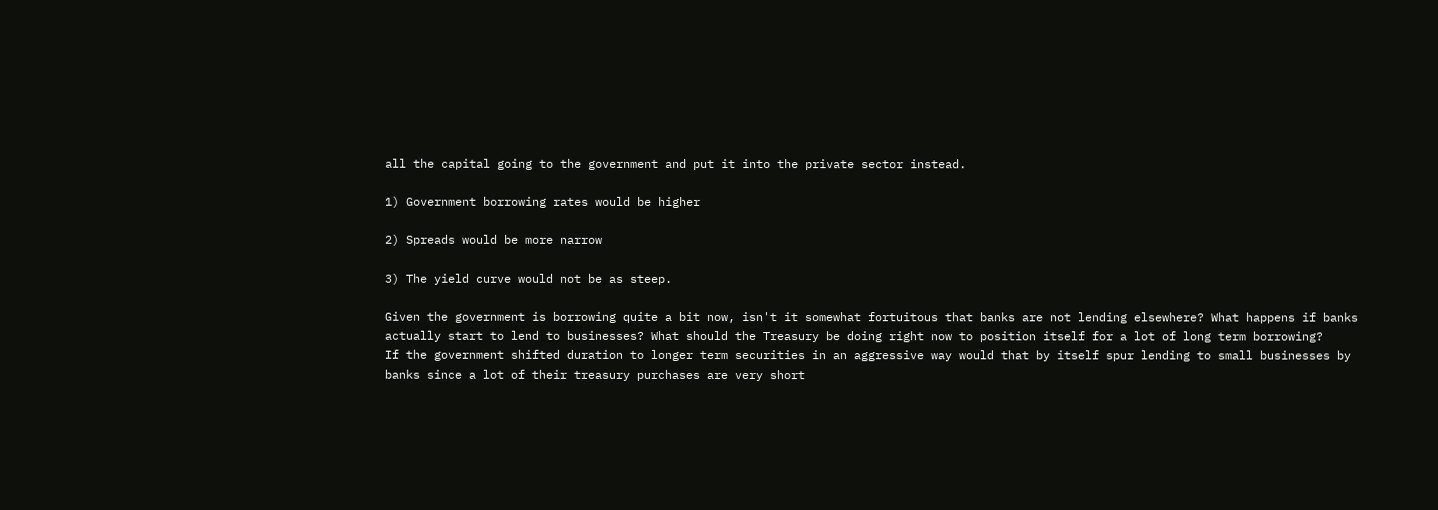all the capital going to the government and put it into the private sector instead.

1) Government borrowing rates would be higher

2) Spreads would be more narrow

3) The yield curve would not be as steep.

Given the government is borrowing quite a bit now, isn't it somewhat fortuitous that banks are not lending elsewhere? What happens if banks actually start to lend to businesses? What should the Treasury be doing right now to position itself for a lot of long term borrowing?
If the government shifted duration to longer term securities in an aggressive way would that by itself spur lending to small businesses by banks since a lot of their treasury purchases are very short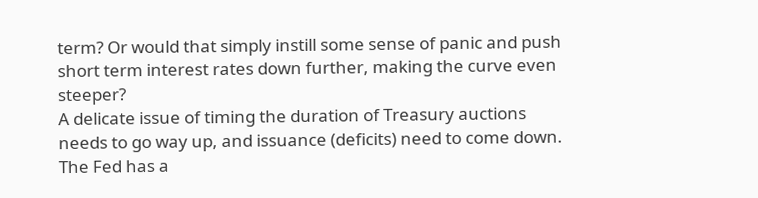term? Or would that simply instill some sense of panic and push short term interest rates down further, making the curve even steeper?
A delicate issue of timing the duration of Treasury auctions needs to go way up, and issuance (deficits) need to come down. The Fed has a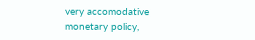very accomodative monetary policy,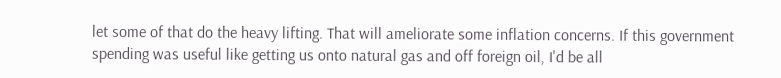let some of that do the heavy lifting. That will ameliorate some inflation concerns. If this government spending was useful like getting us onto natural gas and off foreign oil, I'd be all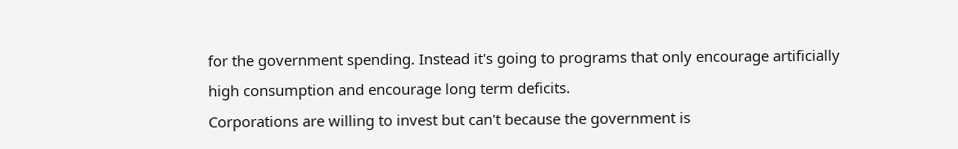for the government spending. Instead it's going to programs that only encourage artificially high consumption and encourage long term deficits.
Corporations are willing to invest but can't because the government is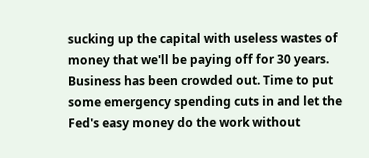sucking up the capital with useless wastes of money that we'll be paying off for 30 years. Business has been crowded out. Time to put some emergency spending cuts in and let the Fed's easy money do the work without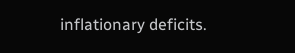inflationary deficits.